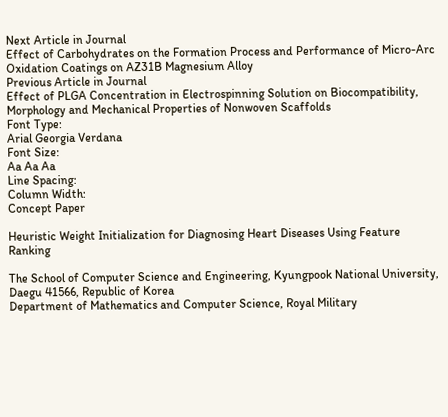Next Article in Journal
Effect of Carbohydrates on the Formation Process and Performance of Micro-Arc Oxidation Coatings on AZ31B Magnesium Alloy
Previous Article in Journal
Effect of PLGA Concentration in Electrospinning Solution on Biocompatibility, Morphology and Mechanical Properties of Nonwoven Scaffolds
Font Type:
Arial Georgia Verdana
Font Size:
Aa Aa Aa
Line Spacing:
Column Width:
Concept Paper

Heuristic Weight Initialization for Diagnosing Heart Diseases Using Feature Ranking

The School of Computer Science and Engineering, Kyungpook National University, Daegu 41566, Republic of Korea
Department of Mathematics and Computer Science, Royal Military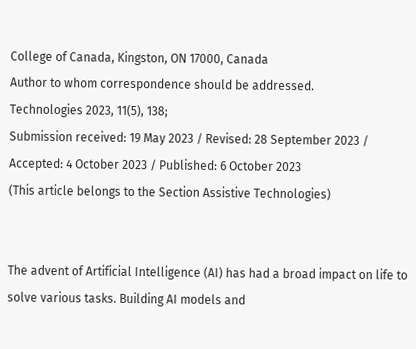College of Canada, Kingston, ON 17000, Canada
Author to whom correspondence should be addressed.
Technologies 2023, 11(5), 138;
Submission received: 19 May 2023 / Revised: 28 September 2023 / Accepted: 4 October 2023 / Published: 6 October 2023
(This article belongs to the Section Assistive Technologies)


The advent of Artificial Intelligence (AI) has had a broad impact on life to solve various tasks. Building AI models and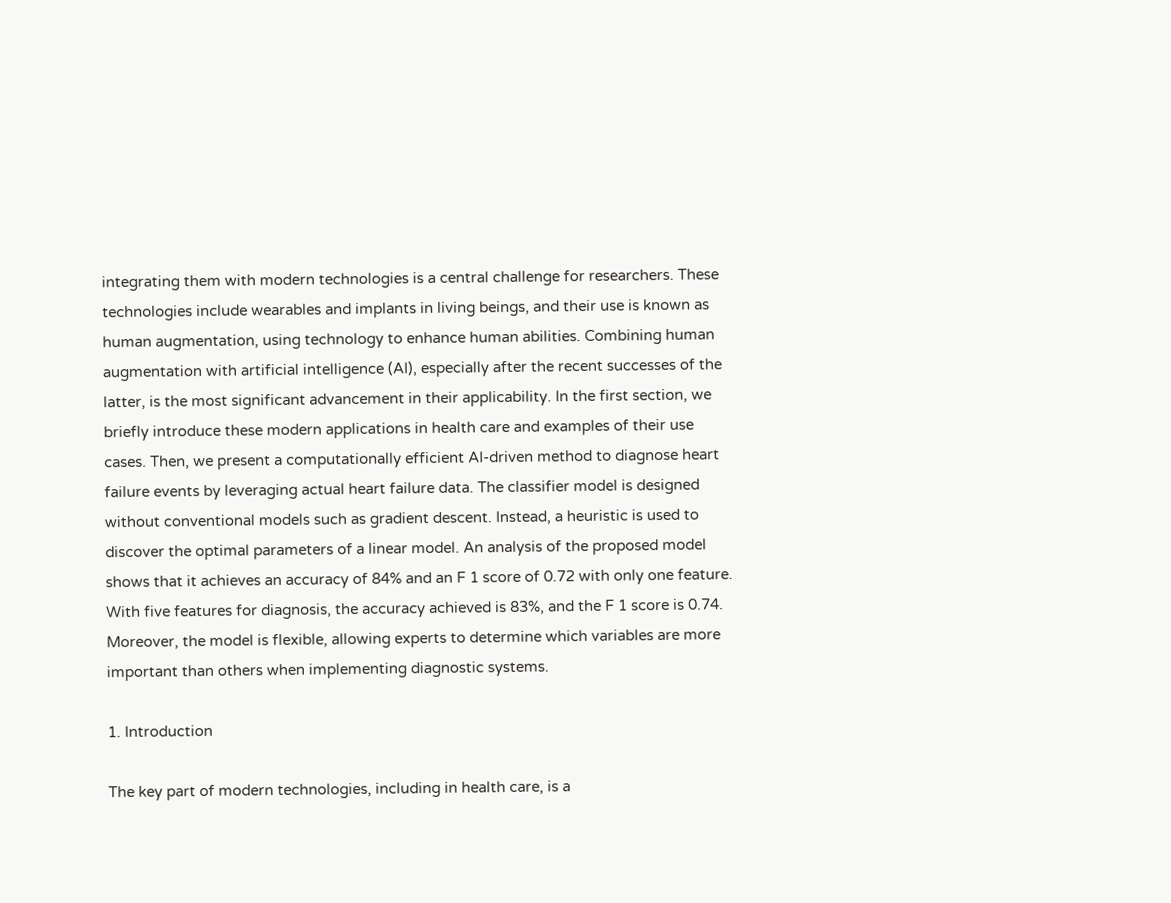integrating them with modern technologies is a central challenge for researchers. These technologies include wearables and implants in living beings, and their use is known as human augmentation, using technology to enhance human abilities. Combining human augmentation with artificial intelligence (AI), especially after the recent successes of the latter, is the most significant advancement in their applicability. In the first section, we briefly introduce these modern applications in health care and examples of their use cases. Then, we present a computationally efficient AI-driven method to diagnose heart failure events by leveraging actual heart failure data. The classifier model is designed without conventional models such as gradient descent. Instead, a heuristic is used to discover the optimal parameters of a linear model. An analysis of the proposed model shows that it achieves an accuracy of 84% and an F 1 score of 0.72 with only one feature. With five features for diagnosis, the accuracy achieved is 83%, and the F 1 score is 0.74. Moreover, the model is flexible, allowing experts to determine which variables are more important than others when implementing diagnostic systems.

1. Introduction

The key part of modern technologies, including in health care, is a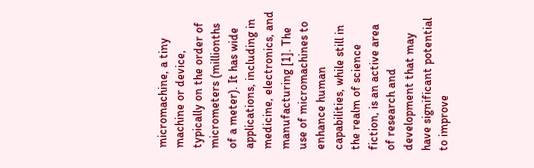micromachine, a tiny machine or device, typically on the order of micrometers (millionths of a meter). It has wide applications, including in medicine, electronics, and manufacturing [1]. The use of micromachines to enhance human capabilities, while still in the realm of science fiction, is an active area of research and development that may have significant potential to improve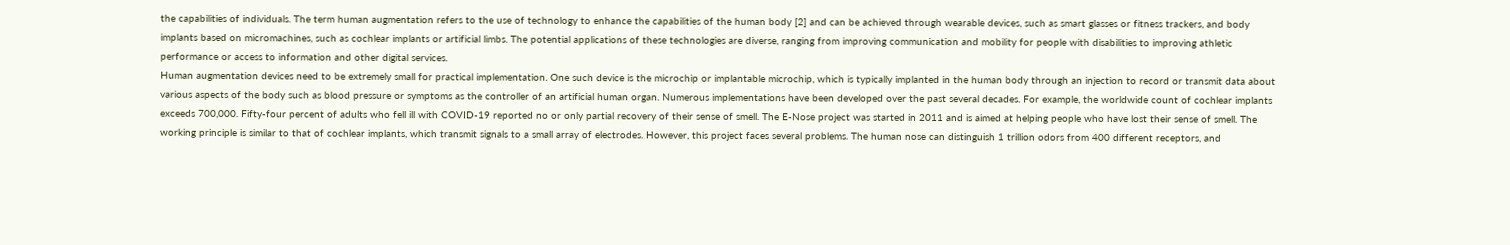the capabilities of individuals. The term human augmentation refers to the use of technology to enhance the capabilities of the human body [2] and can be achieved through wearable devices, such as smart glasses or fitness trackers, and body implants based on micromachines, such as cochlear implants or artificial limbs. The potential applications of these technologies are diverse, ranging from improving communication and mobility for people with disabilities to improving athletic performance or access to information and other digital services.
Human augmentation devices need to be extremely small for practical implementation. One such device is the microchip or implantable microchip, which is typically implanted in the human body through an injection to record or transmit data about various aspects of the body such as blood pressure or symptoms as the controller of an artificial human organ. Numerous implementations have been developed over the past several decades. For example, the worldwide count of cochlear implants exceeds 700,000. Fifty-four percent of adults who fell ill with COVID-19 reported no or only partial recovery of their sense of smell. The E-Nose project was started in 2011 and is aimed at helping people who have lost their sense of smell. The working principle is similar to that of cochlear implants, which transmit signals to a small array of electrodes. However, this project faces several problems. The human nose can distinguish 1 trillion odors from 400 different receptors, and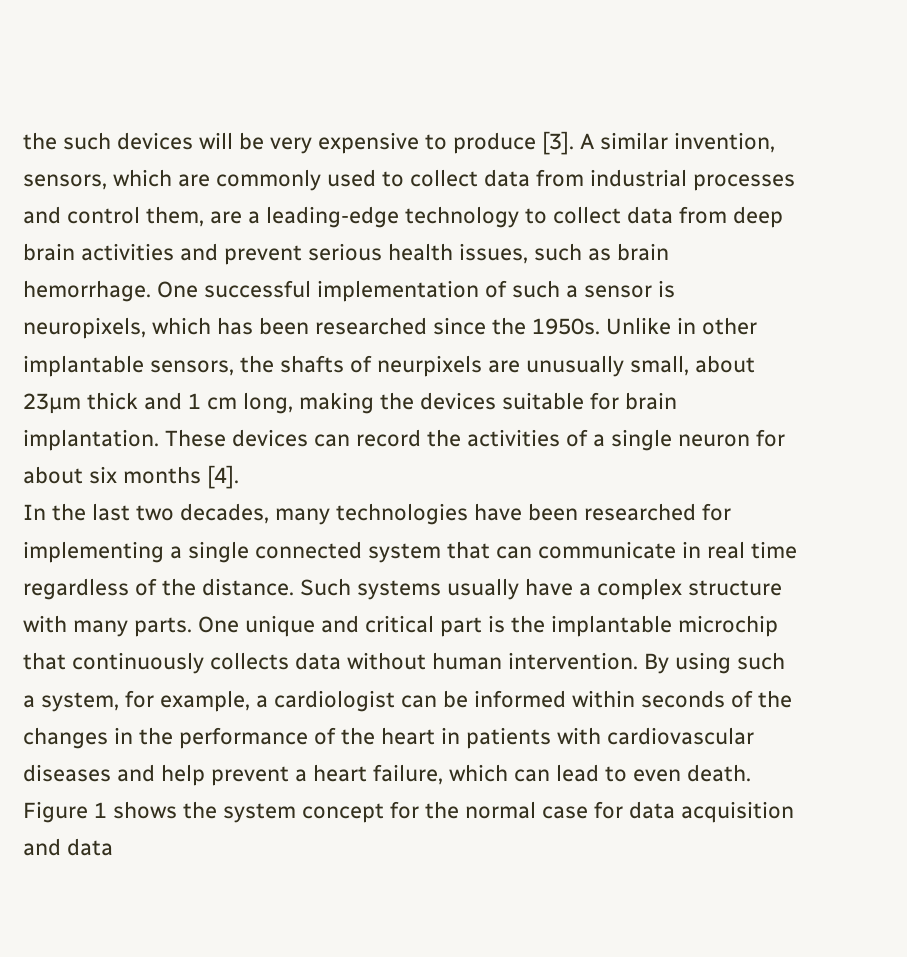the such devices will be very expensive to produce [3]. A similar invention, sensors, which are commonly used to collect data from industrial processes and control them, are a leading-edge technology to collect data from deep brain activities and prevent serious health issues, such as brain hemorrhage. One successful implementation of such a sensor is neuropixels, which has been researched since the 1950s. Unlike in other implantable sensors, the shafts of neurpixels are unusually small, about 23µm thick and 1 cm long, making the devices suitable for brain implantation. These devices can record the activities of a single neuron for about six months [4].
In the last two decades, many technologies have been researched for implementing a single connected system that can communicate in real time regardless of the distance. Such systems usually have a complex structure with many parts. One unique and critical part is the implantable microchip that continuously collects data without human intervention. By using such a system, for example, a cardiologist can be informed within seconds of the changes in the performance of the heart in patients with cardiovascular diseases and help prevent a heart failure, which can lead to even death. Figure 1 shows the system concept for the normal case for data acquisition and data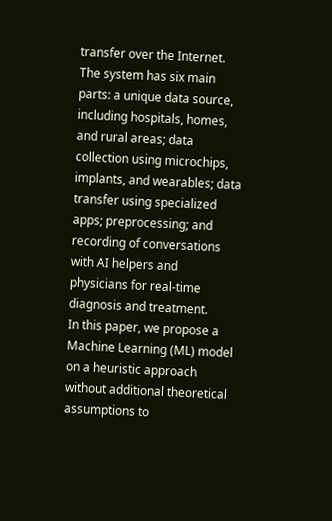transfer over the Internet. The system has six main parts: a unique data source, including hospitals, homes, and rural areas; data collection using microchips, implants, and wearables; data transfer using specialized apps; preprocessing; and recording of conversations with AI helpers and physicians for real-time diagnosis and treatment.
In this paper, we propose a Machine Learning (ML) model on a heuristic approach without additional theoretical assumptions to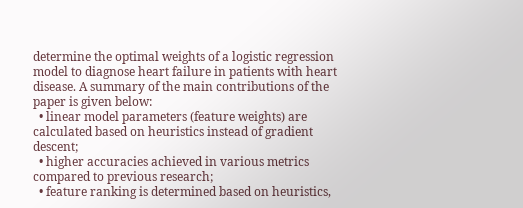determine the optimal weights of a logistic regression model to diagnose heart failure in patients with heart disease. A summary of the main contributions of the paper is given below:
  • linear model parameters (feature weights) are calculated based on heuristics instead of gradient descent;
  • higher accuracies achieved in various metrics compared to previous research;
  • feature ranking is determined based on heuristics,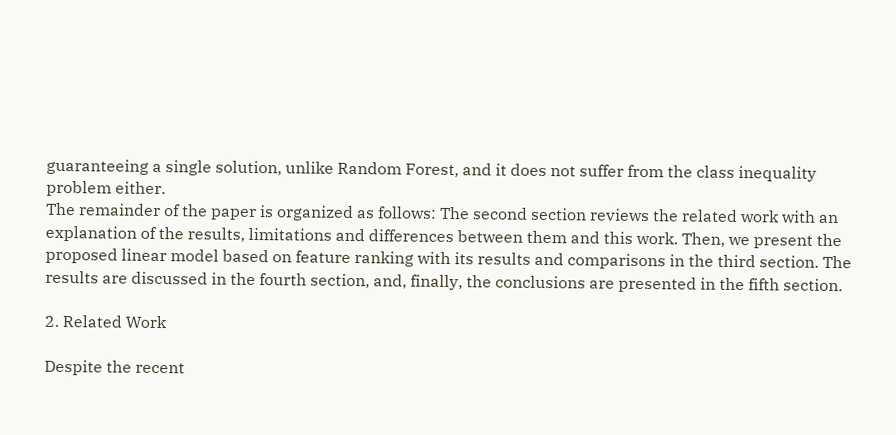guaranteeing a single solution, unlike Random Forest, and it does not suffer from the class inequality problem either.
The remainder of the paper is organized as follows: The second section reviews the related work with an explanation of the results, limitations and differences between them and this work. Then, we present the proposed linear model based on feature ranking with its results and comparisons in the third section. The results are discussed in the fourth section, and, finally, the conclusions are presented in the fifth section.

2. Related Work

Despite the recent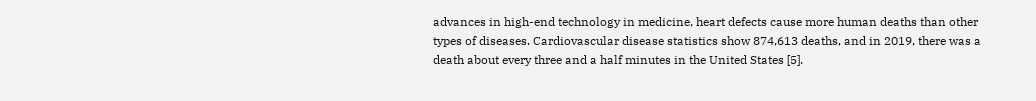advances in high-end technology in medicine, heart defects cause more human deaths than other types of diseases. Cardiovascular disease statistics show 874,613 deaths, and in 2019, there was a death about every three and a half minutes in the United States [5].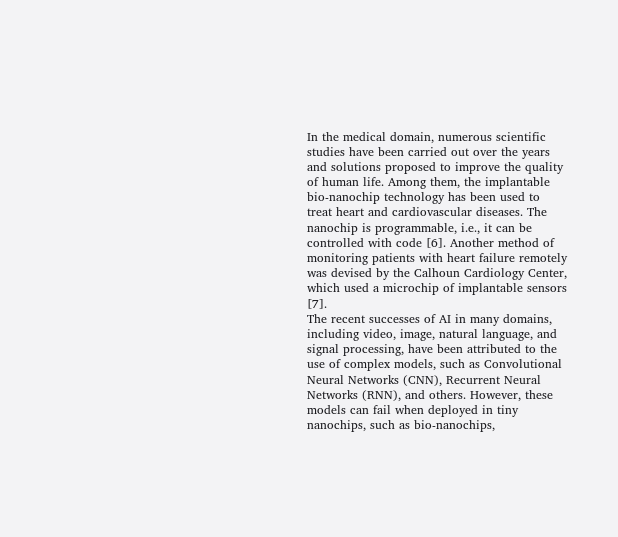In the medical domain, numerous scientific studies have been carried out over the years and solutions proposed to improve the quality of human life. Among them, the implantable bio-nanochip technology has been used to treat heart and cardiovascular diseases. The nanochip is programmable, i.e., it can be controlled with code [6]. Another method of monitoring patients with heart failure remotely was devised by the Calhoun Cardiology Center, which used a microchip of implantable sensors [7].
The recent successes of AI in many domains, including video, image, natural language, and signal processing, have been attributed to the use of complex models, such as Convolutional Neural Networks (CNN), Recurrent Neural Networks (RNN), and others. However, these models can fail when deployed in tiny nanochips, such as bio-nanochips,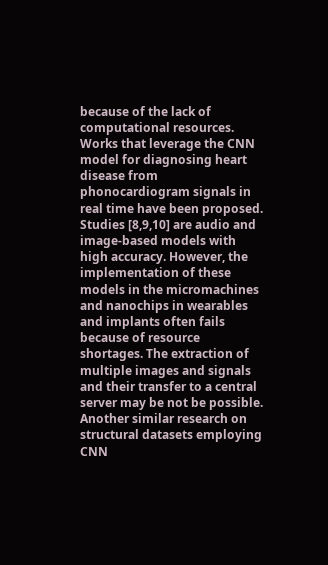because of the lack of computational resources. Works that leverage the CNN model for diagnosing heart disease from phonocardiogram signals in real time have been proposed. Studies [8,9,10] are audio and image-based models with high accuracy. However, the implementation of these models in the micromachines and nanochips in wearables and implants often fails because of resource shortages. The extraction of multiple images and signals and their transfer to a central server may be not be possible. Another similar research on structural datasets employing CNN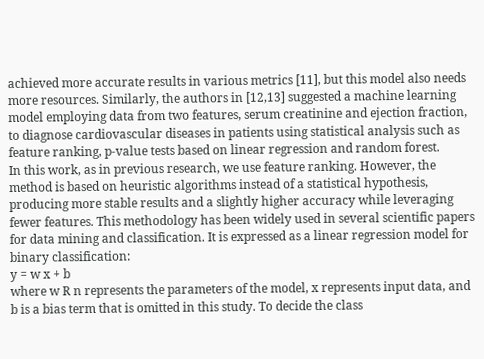achieved more accurate results in various metrics [11], but this model also needs more resources. Similarly, the authors in [12,13] suggested a machine learning model employing data from two features, serum creatinine and ejection fraction, to diagnose cardiovascular diseases in patients using statistical analysis such as feature ranking, p-value tests based on linear regression and random forest.
In this work, as in previous research, we use feature ranking. However, the method is based on heuristic algorithms instead of a statistical hypothesis, producing more stable results and a slightly higher accuracy while leveraging fewer features. This methodology has been widely used in several scientific papers for data mining and classification. It is expressed as a linear regression model for binary classification:
y = w x + b
where w R n represents the parameters of the model, x represents input data, and b is a bias term that is omitted in this study. To decide the class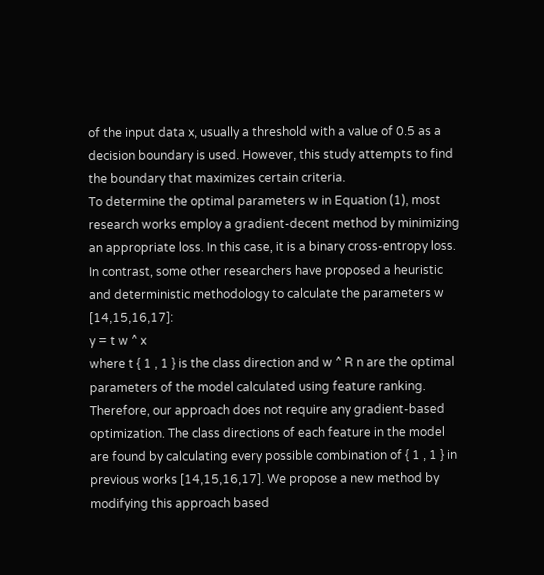of the input data x, usually a threshold with a value of 0.5 as a decision boundary is used. However, this study attempts to find the boundary that maximizes certain criteria.
To determine the optimal parameters w in Equation (1), most research works employ a gradient-decent method by minimizing an appropriate loss. In this case, it is a binary cross-entropy loss. In contrast, some other researchers have proposed a heuristic and deterministic methodology to calculate the parameters w [14,15,16,17]:
y = t w ^ x
where t { 1 , 1 } is the class direction and w ^ R n are the optimal parameters of the model calculated using feature ranking. Therefore, our approach does not require any gradient-based optimization. The class directions of each feature in the model are found by calculating every possible combination of { 1 , 1 } in previous works [14,15,16,17]. We propose a new method by modifying this approach based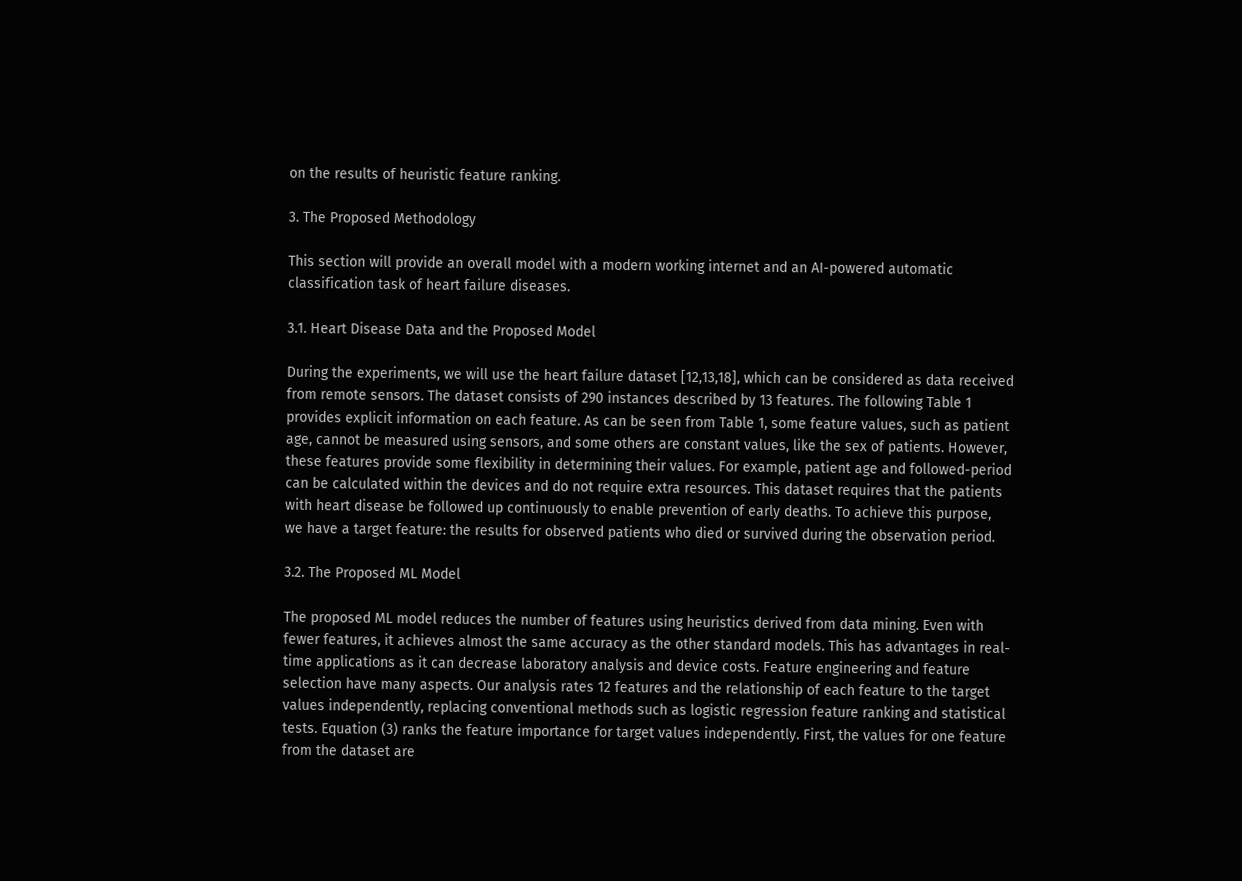on the results of heuristic feature ranking.

3. The Proposed Methodology

This section will provide an overall model with a modern working internet and an AI-powered automatic classification task of heart failure diseases.

3.1. Heart Disease Data and the Proposed Model

During the experiments, we will use the heart failure dataset [12,13,18], which can be considered as data received from remote sensors. The dataset consists of 290 instances described by 13 features. The following Table 1 provides explicit information on each feature. As can be seen from Table 1, some feature values, such as patient age, cannot be measured using sensors, and some others are constant values, like the sex of patients. However, these features provide some flexibility in determining their values. For example, patient age and followed-period can be calculated within the devices and do not require extra resources. This dataset requires that the patients with heart disease be followed up continuously to enable prevention of early deaths. To achieve this purpose, we have a target feature: the results for observed patients who died or survived during the observation period.

3.2. The Proposed ML Model

The proposed ML model reduces the number of features using heuristics derived from data mining. Even with fewer features, it achieves almost the same accuracy as the other standard models. This has advantages in real-time applications as it can decrease laboratory analysis and device costs. Feature engineering and feature selection have many aspects. Our analysis rates 12 features and the relationship of each feature to the target values independently, replacing conventional methods such as logistic regression feature ranking and statistical tests. Equation (3) ranks the feature importance for target values independently. First, the values for one feature from the dataset are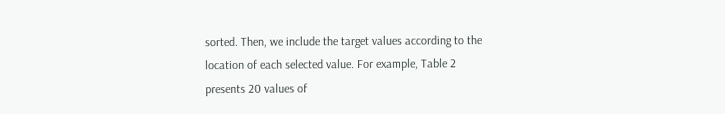sorted. Then, we include the target values according to the location of each selected value. For example, Table 2 presents 20 values of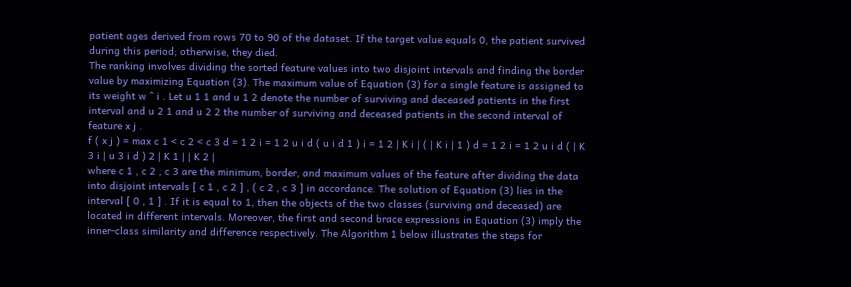patient ages derived from rows 70 to 90 of the dataset. If the target value equals 0, the patient survived during this period; otherwise, they died.
The ranking involves dividing the sorted feature values into two disjoint intervals and finding the border value by maximizing Equation (3). The maximum value of Equation (3) for a single feature is assigned to its weight w ^ i . Let u 1 1 and u 1 2 denote the number of surviving and deceased patients in the first interval and u 2 1 and u 2 2 the number of surviving and deceased patients in the second interval of feature x j .
f ( x j ) = max c 1 < c 2 < c 3 d = 1 2 i = 1 2 u i d ( u i d 1 ) i = 1 2 | K i | ( | K i | 1 ) d = 1 2 i = 1 2 u i d ( | K 3 i | u 3 i d ) 2 | K 1 | | K 2 |
where c 1 , c 2 , c 3 are the minimum, border, and maximum values of the feature after dividing the data into disjoint intervals [ c 1 , c 2 ] , ( c 2 , c 3 ] in accordance. The solution of Equation (3) lies in the interval [ 0 , 1 ] . If it is equal to 1, then the objects of the two classes (surviving and deceased) are located in different intervals. Moreover, the first and second brace expressions in Equation (3) imply the inner-class similarity and difference respectively. The Algorithm 1 below illustrates the steps for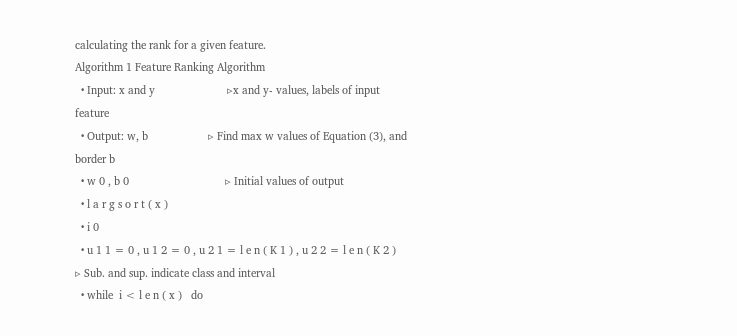calculating the rank for a given feature.
Algorithm 1 Feature Ranking Algorithm
  • Input: x and y                        ▹x and y- values, labels of input feature
  • Output: w, b                    ▹ Find max w values of Equation (3), and border b
  • w 0 , b 0                                ▹ Initial values of output
  • l a r g s o r t ( x )
  • i 0
  • u 1 1 = 0 , u 1 2 = 0 , u 2 1 = l e n ( K 1 ) , u 2 2 = l e n ( K 2 )           ▹ Sub. and sup. indicate class and interval
  • while  i < l e n ( x )   do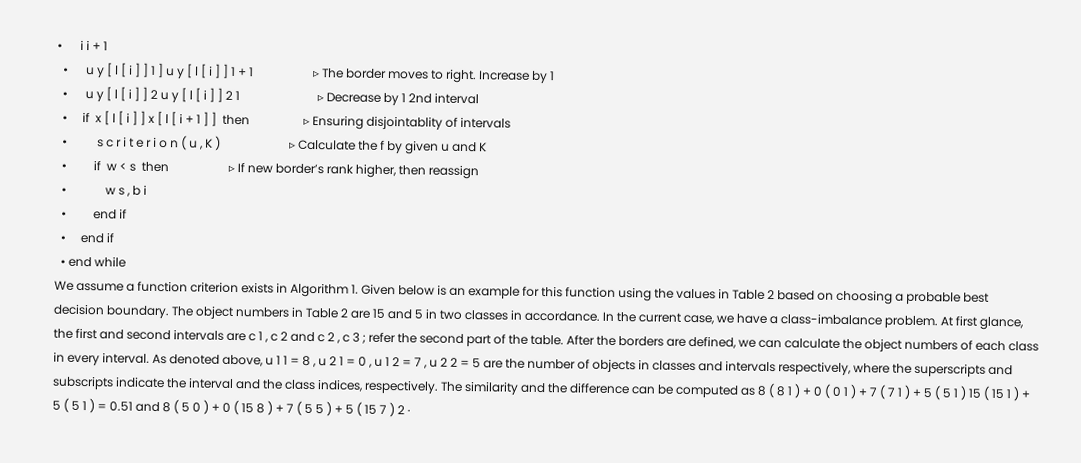•      i i + 1
  •      u y [ l [ i ] ] 1 ] u y [ l [ i ] ] 1 + 1                    ▹ The border moves to right. Increase by 1
  •      u y [ l [ i ] ] 2 u y [ l [ i ] ] 2 1                          ▹ Decrease by 1 2nd interval
  •     if  x [ l [ i ] ] x [ l [ i + 1 ] ]  then                  ▹ Ensuring disjointablity of intervals
  •          s c r i t e r i o n ( u , K )                       ▹ Calculate the f by given u and K
  •         if  w < s  then                    ▹ If new border’s rank higher, then reassign
  •             w s , b i
  •         end if
  •     end if
  • end while
We assume a function criterion exists in Algorithm 1. Given below is an example for this function using the values in Table 2 based on choosing a probable best decision boundary. The object numbers in Table 2 are 15 and 5 in two classes in accordance. In the current case, we have a class-imbalance problem. At first glance, the first and second intervals are c 1 , c 2 and c 2 , c 3 ; refer the second part of the table. After the borders are defined, we can calculate the object numbers of each class in every interval. As denoted above, u 1 1 = 8 , u 2 1 = 0 , u 1 2 = 7 , u 2 2 = 5 are the number of objects in classes and intervals respectively, where the superscripts and subscripts indicate the interval and the class indices, respectively. The similarity and the difference can be computed as 8 ( 8 1 ) + 0 ( 0 1 ) + 7 ( 7 1 ) + 5 ( 5 1 ) 15 ( 15 1 ) + 5 ( 5 1 ) = 0.51 and 8 ( 5 0 ) + 0 ( 15 8 ) + 7 ( 5 5 ) + 5 ( 15 7 ) 2 ·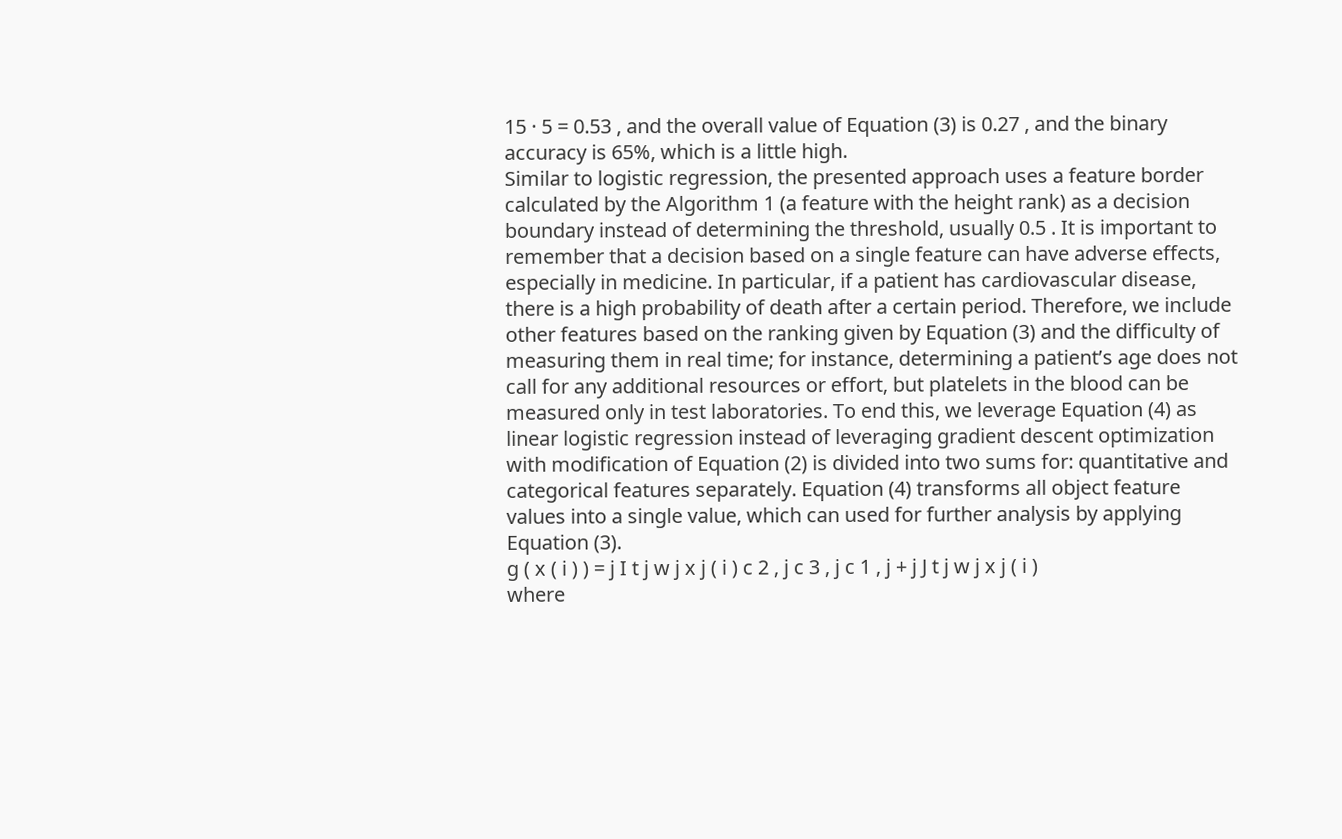15 · 5 = 0.53 , and the overall value of Equation (3) is 0.27 , and the binary accuracy is 65%, which is a little high.
Similar to logistic regression, the presented approach uses a feature border calculated by the Algorithm 1 (a feature with the height rank) as a decision boundary instead of determining the threshold, usually 0.5 . It is important to remember that a decision based on a single feature can have adverse effects, especially in medicine. In particular, if a patient has cardiovascular disease, there is a high probability of death after a certain period. Therefore, we include other features based on the ranking given by Equation (3) and the difficulty of measuring them in real time; for instance, determining a patient’s age does not call for any additional resources or effort, but platelets in the blood can be measured only in test laboratories. To end this, we leverage Equation (4) as linear logistic regression instead of leveraging gradient descent optimization with modification of Equation (2) is divided into two sums for: quantitative and categorical features separately. Equation (4) transforms all object feature values into a single value, which can used for further analysis by applying Equation (3).
g ( x ( i ) ) = j I t j w j x j ( i ) c 2 , j c 3 , j c 1 , j + j J t j w j x j ( i )
where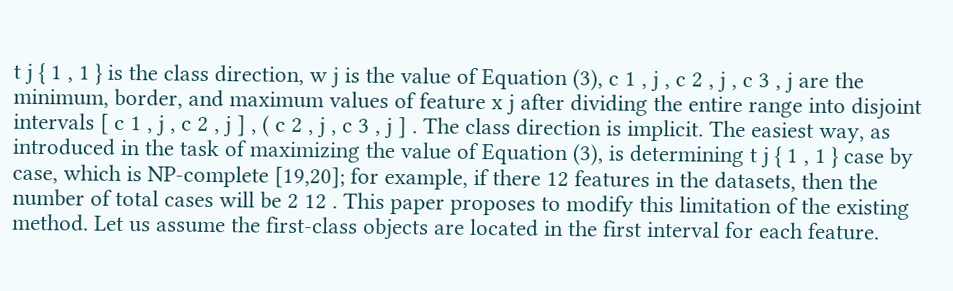t j { 1 , 1 } is the class direction, w j is the value of Equation (3), c 1 , j , c 2 , j , c 3 , j are the minimum, border, and maximum values of feature x j after dividing the entire range into disjoint intervals [ c 1 , j , c 2 , j ] , ( c 2 , j , c 3 , j ] . The class direction is implicit. The easiest way, as introduced in the task of maximizing the value of Equation (3), is determining t j { 1 , 1 } case by case, which is NP-complete [19,20]; for example, if there 12 features in the datasets, then the number of total cases will be 2 12 . This paper proposes to modify this limitation of the existing method. Let us assume the first-class objects are located in the first interval for each feature.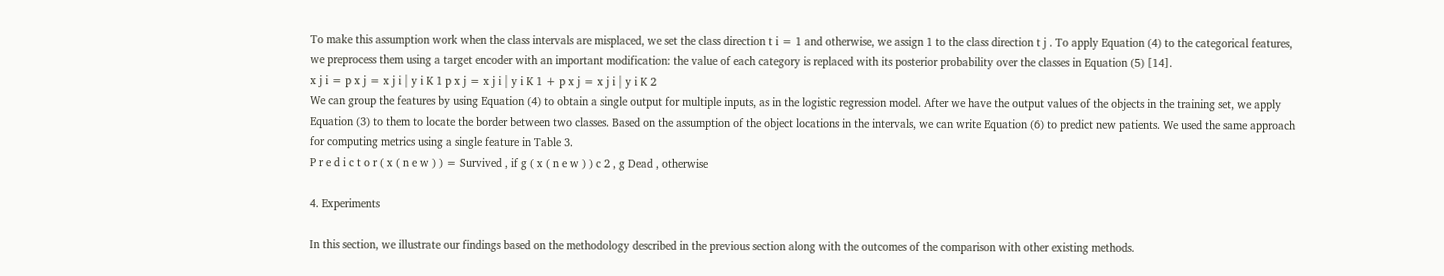To make this assumption work when the class intervals are misplaced, we set the class direction t i = 1 and otherwise, we assign 1 to the class direction t j . To apply Equation (4) to the categorical features, we preprocess them using a target encoder with an important modification: the value of each category is replaced with its posterior probability over the classes in Equation (5) [14].
x j i = p x j = x j i | y i K 1 p x j = x j i | y i K 1 + p x j = x j i | y i K 2
We can group the features by using Equation (4) to obtain a single output for multiple inputs, as in the logistic regression model. After we have the output values of the objects in the training set, we apply Equation (3) to them to locate the border between two classes. Based on the assumption of the object locations in the intervals, we can write Equation (6) to predict new patients. We used the same approach for computing metrics using a single feature in Table 3.
P r e d i c t o r ( x ( n e w ) ) = Survived , if g ( x ( n e w ) ) c 2 , g Dead , otherwise

4. Experiments

In this section, we illustrate our findings based on the methodology described in the previous section along with the outcomes of the comparison with other existing methods.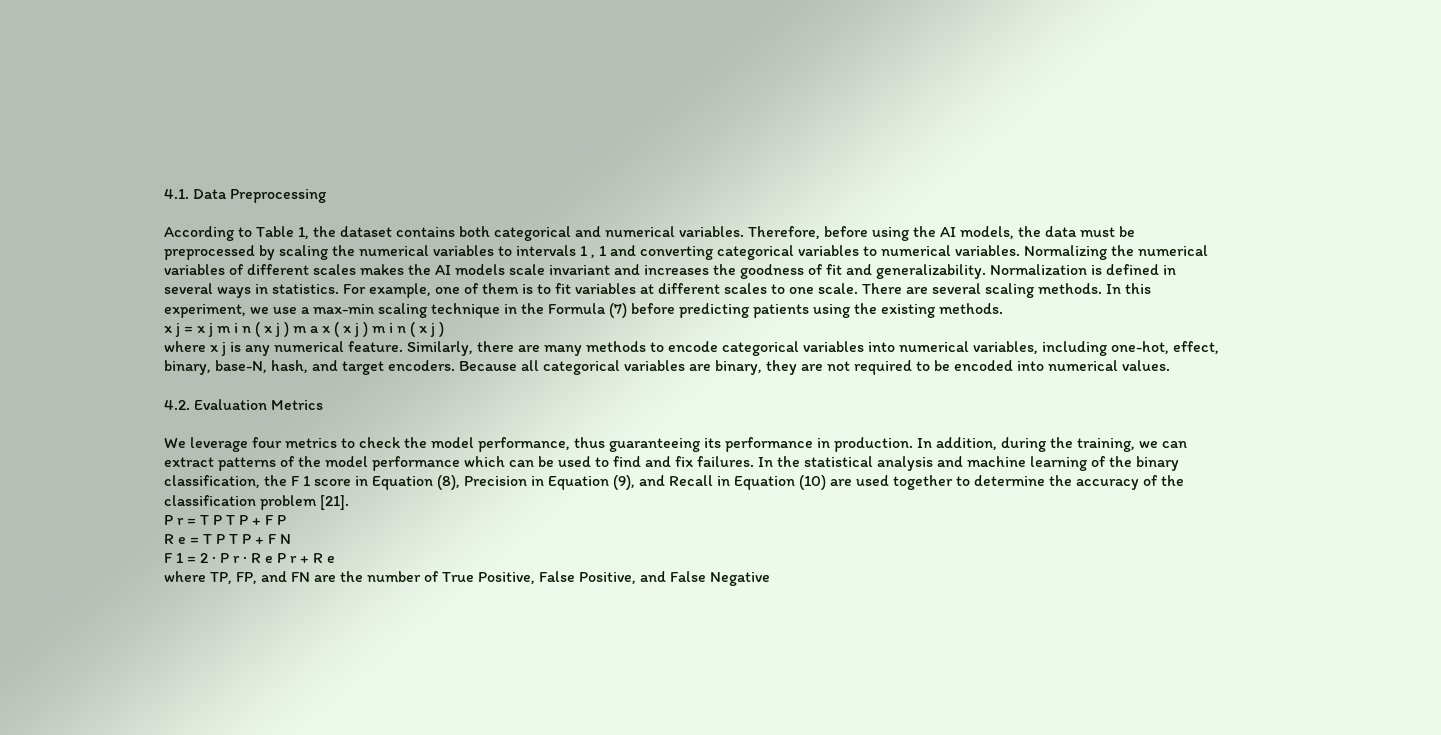4.1. Data Preprocessing

According to Table 1, the dataset contains both categorical and numerical variables. Therefore, before using the AI models, the data must be preprocessed by scaling the numerical variables to intervals 1 , 1 and converting categorical variables to numerical variables. Normalizing the numerical variables of different scales makes the AI models scale invariant and increases the goodness of fit and generalizability. Normalization is defined in several ways in statistics. For example, one of them is to fit variables at different scales to one scale. There are several scaling methods. In this experiment, we use a max-min scaling technique in the Formula (7) before predicting patients using the existing methods.
x j = x j m i n ( x j ) m a x ( x j ) m i n ( x j )
where x j is any numerical feature. Similarly, there are many methods to encode categorical variables into numerical variables, including one-hot, effect, binary, base-N, hash, and target encoders. Because all categorical variables are binary, they are not required to be encoded into numerical values.

4.2. Evaluation Metrics

We leverage four metrics to check the model performance, thus guaranteeing its performance in production. In addition, during the training, we can extract patterns of the model performance which can be used to find and fix failures. In the statistical analysis and machine learning of the binary classification, the F 1 score in Equation (8), Precision in Equation (9), and Recall in Equation (10) are used together to determine the accuracy of the classification problem [21].
P r = T P T P + F P
R e = T P T P + F N
F 1 = 2 · P r · R e P r + R e
where TP, FP, and FN are the number of True Positive, False Positive, and False Negative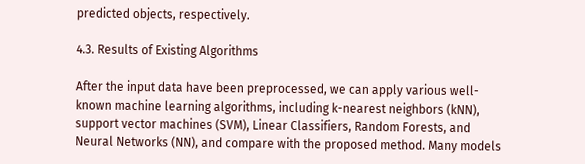predicted objects, respectively.

4.3. Results of Existing Algorithms

After the input data have been preprocessed, we can apply various well-known machine learning algorithms, including k-nearest neighbors (kNN), support vector machines (SVM), Linear Classifiers, Random Forests, and Neural Networks (NN), and compare with the proposed method. Many models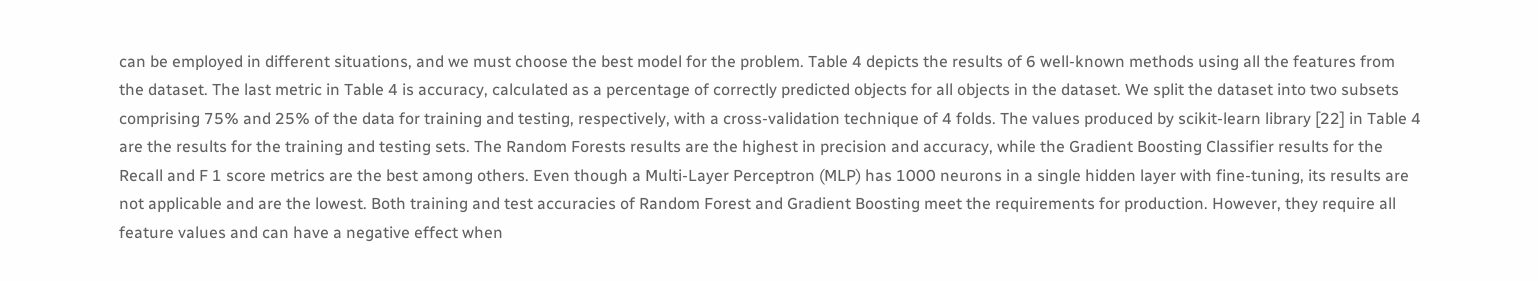can be employed in different situations, and we must choose the best model for the problem. Table 4 depicts the results of 6 well-known methods using all the features from the dataset. The last metric in Table 4 is accuracy, calculated as a percentage of correctly predicted objects for all objects in the dataset. We split the dataset into two subsets comprising 75% and 25% of the data for training and testing, respectively, with a cross-validation technique of 4 folds. The values produced by scikit-learn library [22] in Table 4 are the results for the training and testing sets. The Random Forests results are the highest in precision and accuracy, while the Gradient Boosting Classifier results for the Recall and F 1 score metrics are the best among others. Even though a Multi-Layer Perceptron (MLP) has 1000 neurons in a single hidden layer with fine-tuning, its results are not applicable and are the lowest. Both training and test accuracies of Random Forest and Gradient Boosting meet the requirements for production. However, they require all feature values and can have a negative effect when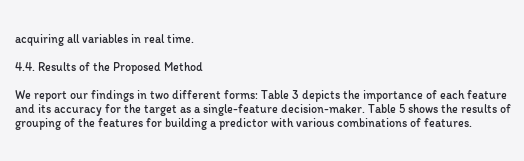acquiring all variables in real time.

4.4. Results of the Proposed Method

We report our findings in two different forms: Table 3 depicts the importance of each feature and its accuracy for the target as a single-feature decision-maker. Table 5 shows the results of grouping of the features for building a predictor with various combinations of features.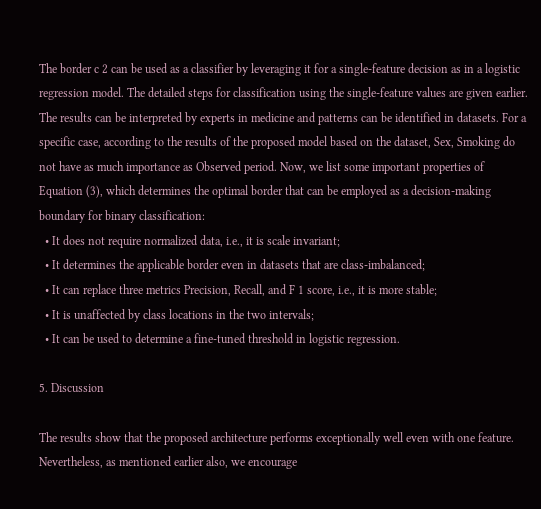The border c 2 can be used as a classifier by leveraging it for a single-feature decision as in a logistic regression model. The detailed steps for classification using the single-feature values are given earlier.
The results can be interpreted by experts in medicine and patterns can be identified in datasets. For a specific case, according to the results of the proposed model based on the dataset, Sex, Smoking do not have as much importance as Observed period. Now, we list some important properties of Equation (3), which determines the optimal border that can be employed as a decision-making boundary for binary classification:
  • It does not require normalized data, i.e., it is scale invariant;
  • It determines the applicable border even in datasets that are class-imbalanced;
  • It can replace three metrics Precision, Recall, and F 1 score, i.e., it is more stable;
  • It is unaffected by class locations in the two intervals;
  • It can be used to determine a fine-tuned threshold in logistic regression.

5. Discussion

The results show that the proposed architecture performs exceptionally well even with one feature. Nevertheless, as mentioned earlier also, we encourage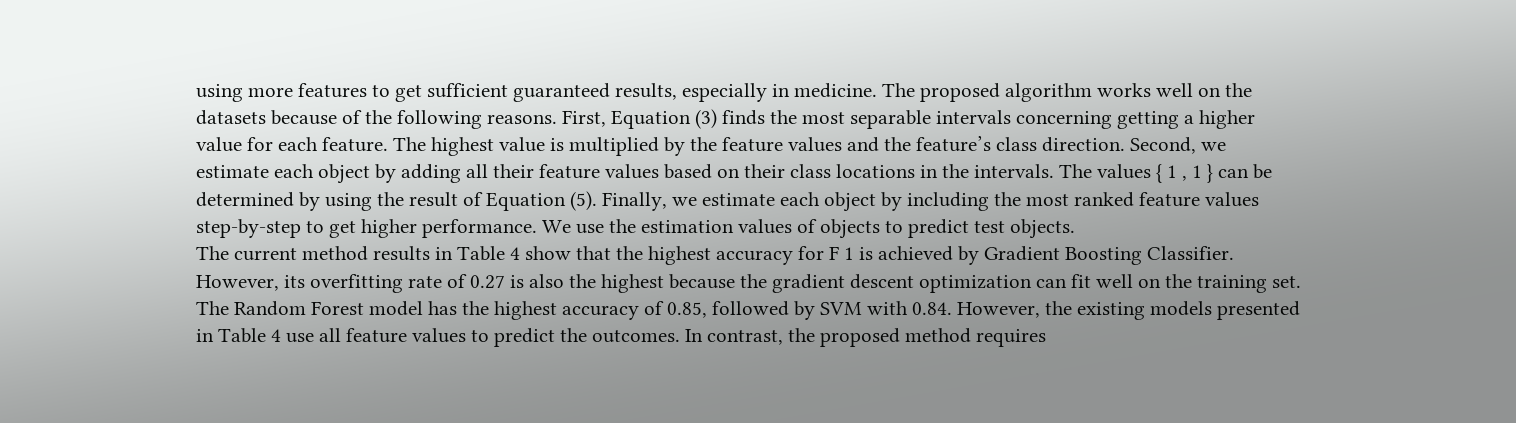using more features to get sufficient guaranteed results, especially in medicine. The proposed algorithm works well on the datasets because of the following reasons. First, Equation (3) finds the most separable intervals concerning getting a higher value for each feature. The highest value is multiplied by the feature values and the feature’s class direction. Second, we estimate each object by adding all their feature values based on their class locations in the intervals. The values { 1 , 1 } can be determined by using the result of Equation (5). Finally, we estimate each object by including the most ranked feature values step-by-step to get higher performance. We use the estimation values of objects to predict test objects.
The current method results in Table 4 show that the highest accuracy for F 1 is achieved by Gradient Boosting Classifier. However, its overfitting rate of 0.27 is also the highest because the gradient descent optimization can fit well on the training set. The Random Forest model has the highest accuracy of 0.85, followed by SVM with 0.84. However, the existing models presented in Table 4 use all feature values to predict the outcomes. In contrast, the proposed method requires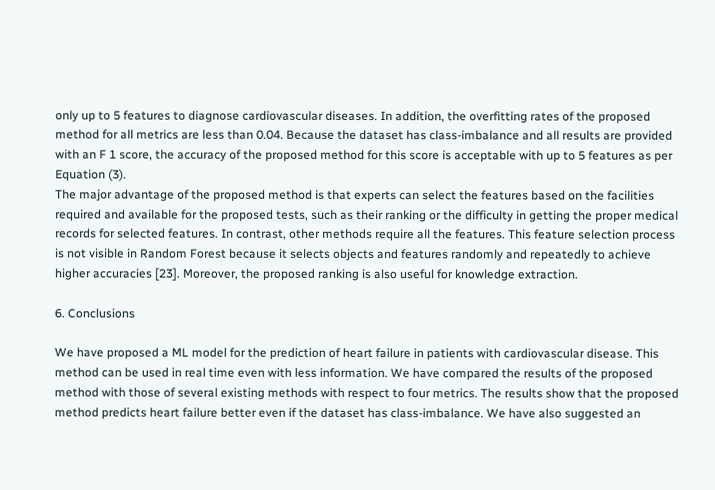only up to 5 features to diagnose cardiovascular diseases. In addition, the overfitting rates of the proposed method for all metrics are less than 0.04. Because the dataset has class-imbalance and all results are provided with an F 1 score, the accuracy of the proposed method for this score is acceptable with up to 5 features as per Equation (3).
The major advantage of the proposed method is that experts can select the features based on the facilities required and available for the proposed tests, such as their ranking or the difficulty in getting the proper medical records for selected features. In contrast, other methods require all the features. This feature selection process is not visible in Random Forest because it selects objects and features randomly and repeatedly to achieve higher accuracies [23]. Moreover, the proposed ranking is also useful for knowledge extraction.

6. Conclusions

We have proposed a ML model for the prediction of heart failure in patients with cardiovascular disease. This method can be used in real time even with less information. We have compared the results of the proposed method with those of several existing methods with respect to four metrics. The results show that the proposed method predicts heart failure better even if the dataset has class-imbalance. We have also suggested an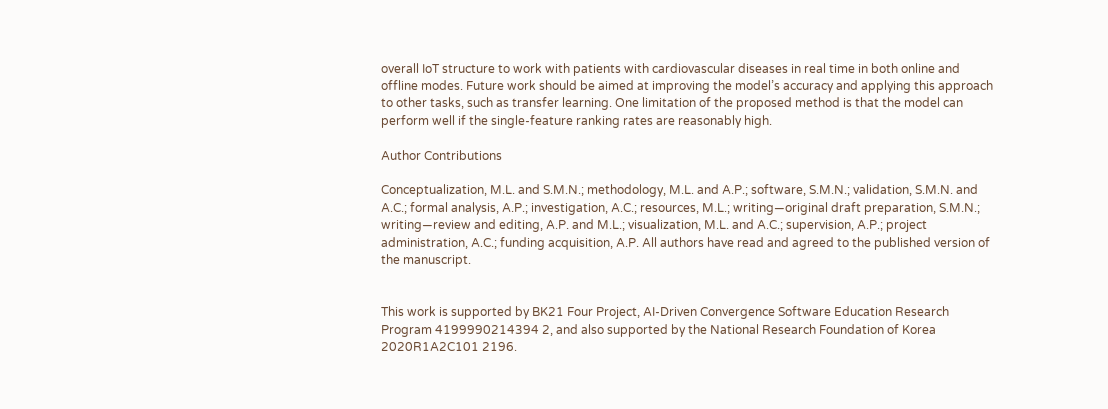overall IoT structure to work with patients with cardiovascular diseases in real time in both online and offline modes. Future work should be aimed at improving the model’s accuracy and applying this approach to other tasks, such as transfer learning. One limitation of the proposed method is that the model can perform well if the single-feature ranking rates are reasonably high.

Author Contributions

Conceptualization, M.L. and S.M.N.; methodology, M.L. and A.P.; software, S.M.N.; validation, S.M.N. and A.C.; formal analysis, A.P.; investigation, A.C.; resources, M.L.; writing—original draft preparation, S.M.N.; writing—review and editing, A.P. and M.L.; visualization, M.L. and A.C.; supervision, A.P.; project administration, A.C.; funding acquisition, A.P. All authors have read and agreed to the published version of the manuscript.


This work is supported by BK21 Four Project, AI-Driven Convergence Software Education Research Program 4199990214394 2, and also supported by the National Research Foundation of Korea 2020R1A2C101 2196.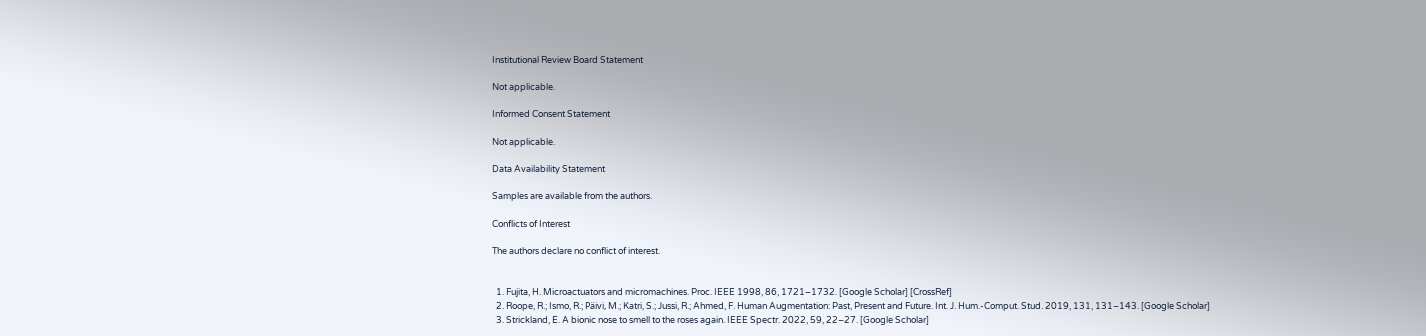Institutional Review Board Statement

Not applicable.

Informed Consent Statement

Not applicable.

Data Availability Statement

Samples are available from the authors.

Conflicts of Interest

The authors declare no conflict of interest.


  1. Fujita, H. Microactuators and micromachines. Proc. IEEE 1998, 86, 1721–1732. [Google Scholar] [CrossRef]
  2. Roope, R.; Ismo, R.; Päivi, M.; Katri, S.; Jussi, R.; Ahmed, F. Human Augmentation: Past, Present and Future. Int. J. Hum.-Comput. Stud. 2019, 131, 131–143. [Google Scholar]
  3. Strickland, E. A bionic nose to smell to the roses again. IEEE Spectr. 2022, 59, 22–27. [Google Scholar]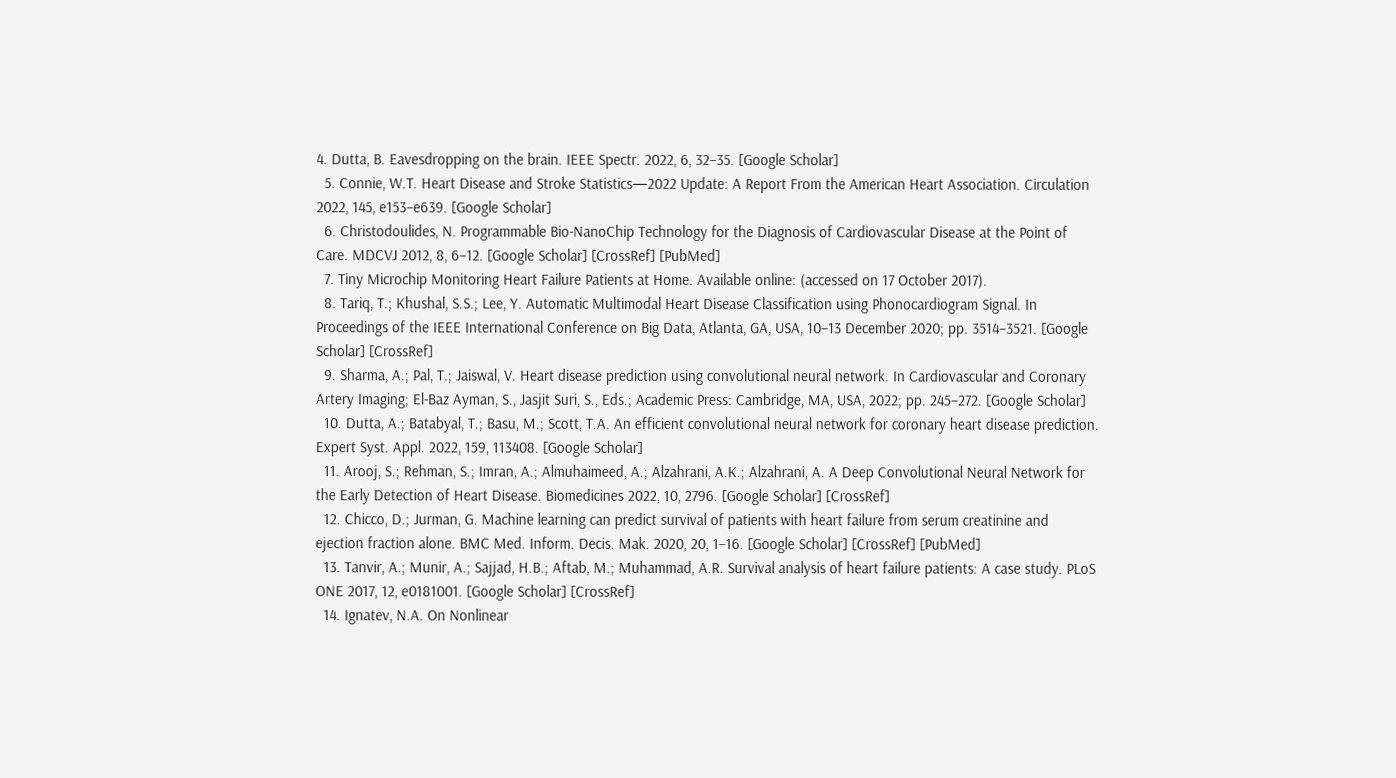4. Dutta, B. Eavesdropping on the brain. IEEE Spectr. 2022, 6, 32–35. [Google Scholar]
  5. Connie, W.T. Heart Disease and Stroke Statistics—2022 Update: A Report From the American Heart Association. Circulation 2022, 145, e153–e639. [Google Scholar]
  6. Christodoulides, N. Programmable Bio-NanoChip Technology for the Diagnosis of Cardiovascular Disease at the Point of Care. MDCVJ 2012, 8, 6–12. [Google Scholar] [CrossRef] [PubMed]
  7. Tiny Microchip Monitoring Heart Failure Patients at Home. Available online: (accessed on 17 October 2017).
  8. Tariq, T.; Khushal, S.S.; Lee, Y. Automatic Multimodal Heart Disease Classification using Phonocardiogram Signal. In Proceedings of the IEEE International Conference on Big Data, Atlanta, GA, USA, 10–13 December 2020; pp. 3514–3521. [Google Scholar] [CrossRef]
  9. Sharma, A.; Pal, T.; Jaiswal, V. Heart disease prediction using convolutional neural network. In Cardiovascular and Coronary Artery Imaging; El-Baz Ayman, S., Jasjit Suri, S., Eds.; Academic Press: Cambridge, MA, USA, 2022; pp. 245–272. [Google Scholar]
  10. Dutta, A.; Batabyal, T.; Basu, M.; Scott, T.A. An efficient convolutional neural network for coronary heart disease prediction. Expert Syst. Appl. 2022, 159, 113408. [Google Scholar]
  11. Arooj, S.; Rehman, S.; Imran, A.; Almuhaimeed, A.; Alzahrani, A.K.; Alzahrani, A. A Deep Convolutional Neural Network for the Early Detection of Heart Disease. Biomedicines 2022, 10, 2796. [Google Scholar] [CrossRef]
  12. Chicco, D.; Jurman, G. Machine learning can predict survival of patients with heart failure from serum creatinine and ejection fraction alone. BMC Med. Inform. Decis. Mak. 2020, 20, 1–16. [Google Scholar] [CrossRef] [PubMed]
  13. Tanvir, A.; Munir, A.; Sajjad, H.B.; Aftab, M.; Muhammad, A.R. Survival analysis of heart failure patients: A case study. PLoS ONE 2017, 12, e0181001. [Google Scholar] [CrossRef]
  14. Ignatev, N.A. On Nonlinear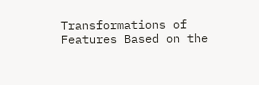Transformations of Features Based on the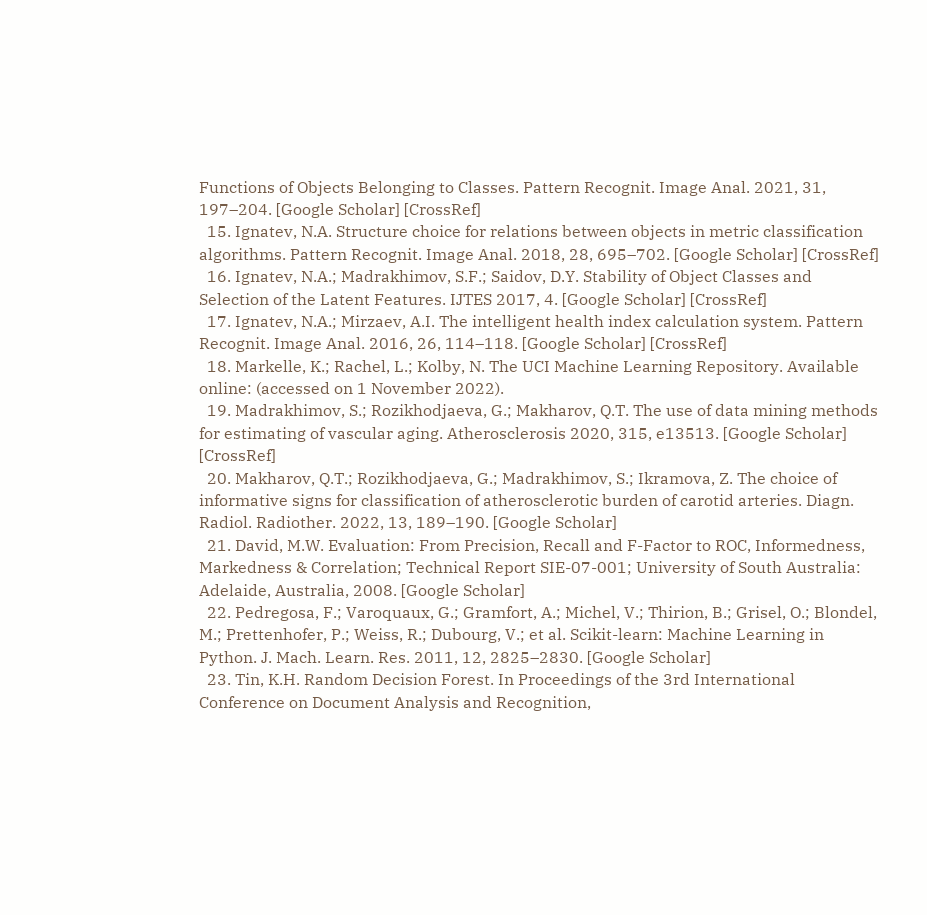Functions of Objects Belonging to Classes. Pattern Recognit. Image Anal. 2021, 31, 197–204. [Google Scholar] [CrossRef]
  15. Ignatev, N.A. Structure choice for relations between objects in metric classification algorithms. Pattern Recognit. Image Anal. 2018, 28, 695–702. [Google Scholar] [CrossRef]
  16. Ignatev, N.A.; Madrakhimov, S.F.; Saidov, D.Y. Stability of Object Classes and Selection of the Latent Features. IJTES 2017, 4. [Google Scholar] [CrossRef]
  17. Ignatev, N.A.; Mirzaev, A.I. The intelligent health index calculation system. Pattern Recognit. Image Anal. 2016, 26, 114–118. [Google Scholar] [CrossRef]
  18. Markelle, K.; Rachel, L.; Kolby, N. The UCI Machine Learning Repository. Available online: (accessed on 1 November 2022).
  19. Madrakhimov, S.; Rozikhodjaeva, G.; Makharov, Q.T. The use of data mining methods for estimating of vascular aging. Atherosclerosis 2020, 315, e13513. [Google Scholar] [CrossRef]
  20. Makharov, Q.T.; Rozikhodjaeva, G.; Madrakhimov, S.; Ikramova, Z. The choice of informative signs for classification of atherosclerotic burden of carotid arteries. Diagn. Radiol. Radiother. 2022, 13, 189–190. [Google Scholar]
  21. David, M.W. Evaluation: From Precision, Recall and F-Factor to ROC, Informedness, Markedness & Correlation; Technical Report SIE-07-001; University of South Australia: Adelaide, Australia, 2008. [Google Scholar]
  22. Pedregosa, F.; Varoquaux, G.; Gramfort, A.; Michel, V.; Thirion, B.; Grisel, O.; Blondel, M.; Prettenhofer, P.; Weiss, R.; Dubourg, V.; et al. Scikit-learn: Machine Learning in Python. J. Mach. Learn. Res. 2011, 12, 2825–2830. [Google Scholar]
  23. Tin, K.H. Random Decision Forest. In Proceedings of the 3rd International Conference on Document Analysis and Recognition,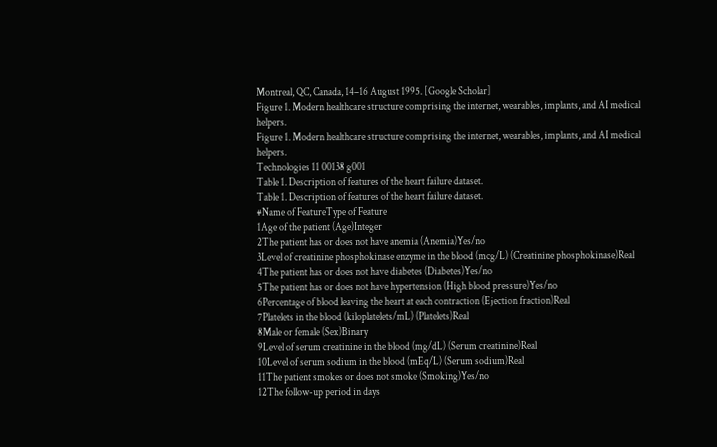Montreal, QC, Canada, 14–16 August 1995. [Google Scholar]
Figure 1. Modern healthcare structure comprising the internet, wearables, implants, and AI medical helpers.
Figure 1. Modern healthcare structure comprising the internet, wearables, implants, and AI medical helpers.
Technologies 11 00138 g001
Table 1. Description of features of the heart failure dataset.
Table 1. Description of features of the heart failure dataset.
#Name of FeatureType of Feature
1Age of the patient (Age)Integer
2The patient has or does not have anemia (Anemia)Yes/no
3Level of creatinine phosphokinase enzyme in the blood (mcg/L) (Creatinine phosphokinase)Real
4The patient has or does not have diabetes (Diabetes)Yes/no
5The patient has or does not have hypertension (High blood pressure)Yes/no
6Percentage of blood leaving the heart at each contraction (Ejection fraction)Real
7Platelets in the blood (kiloplatelets/mL) (Platelets)Real
8Male or female (Sex)Binary
9Level of serum creatinine in the blood (mg/dL) (Serum creatinine)Real
10Level of serum sodium in the blood (mEq/L) (Serum sodium)Real
11The patient smokes or does not smoke (Smoking)Yes/no
12The follow-up period in days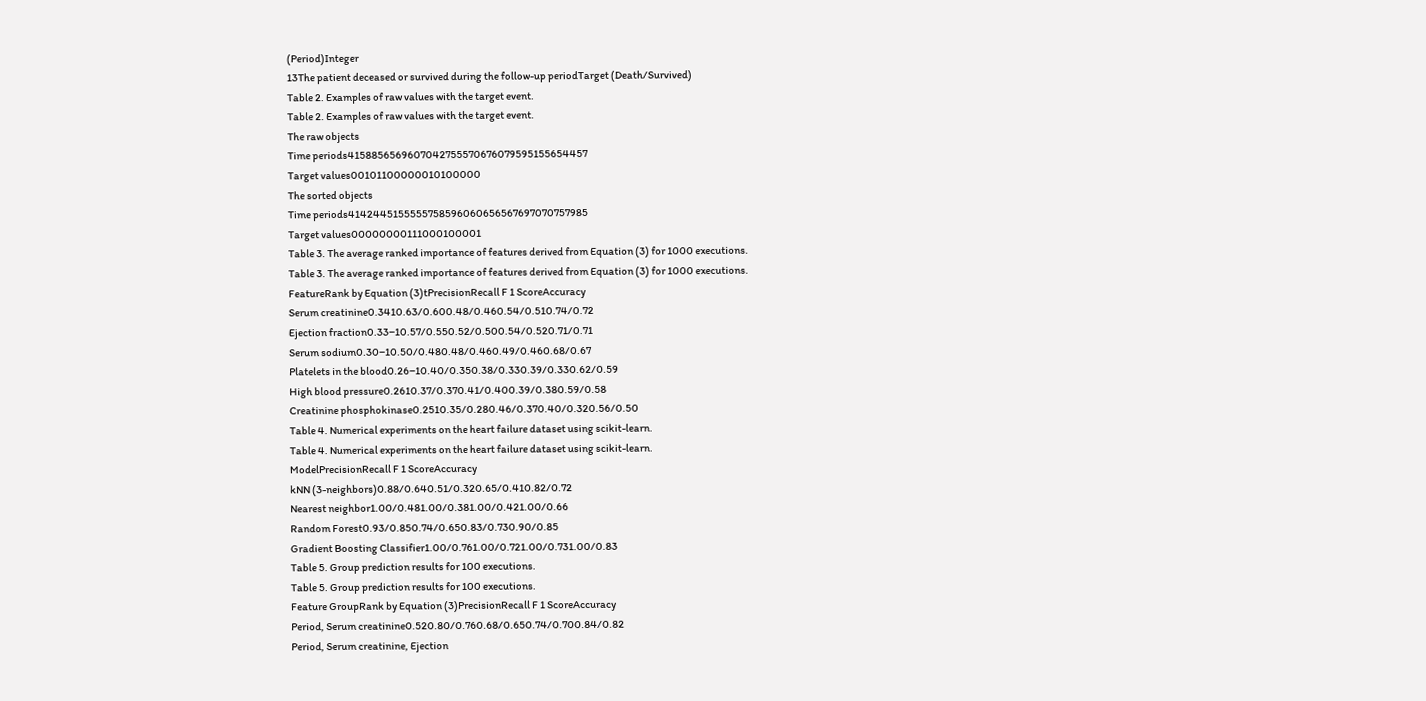(Period)Integer
13The patient deceased or survived during the follow-up periodTarget (Death/Survived)
Table 2. Examples of raw values with the target event.
Table 2. Examples of raw values with the target event.
The raw objects
Time periods4158856569607042755570676079595155654457
Target values00101100000010100000
The sorted objects
Time periods4142445155555758596060656567697070757985
Target values00000000111000100001
Table 3. The average ranked importance of features derived from Equation (3) for 1000 executions.
Table 3. The average ranked importance of features derived from Equation (3) for 1000 executions.
FeatureRank by Equation (3)tPrecisionRecall F 1 ScoreAccuracy
Serum creatinine0.3410.63/0.600.48/0.460.54/0.510.74/0.72
Ejection fraction0.33−10.57/0.550.52/0.500.54/0.520.71/0.71
Serum sodium0.30−10.50/0.480.48/0.460.49/0.460.68/0.67
Platelets in the blood0.26−10.40/0.350.38/0.330.39/0.330.62/0.59
High blood pressure0.2610.37/0.370.41/0.400.39/0.380.59/0.58
Creatinine phosphokinase0.2510.35/0.280.46/0.370.40/0.320.56/0.50
Table 4. Numerical experiments on the heart failure dataset using scikit-learn.
Table 4. Numerical experiments on the heart failure dataset using scikit-learn.
ModelPrecisionRecall F 1 ScoreAccuracy
kNN (3-neighbors)0.88/0.640.51/0.320.65/0.410.82/0.72
Nearest neighbor1.00/0.481.00/0.381.00/0.421.00/0.66
Random Forest0.93/0.850.74/0.650.83/0.730.90/0.85
Gradient Boosting Classifier1.00/0.761.00/0.721.00/0.731.00/0.83
Table 5. Group prediction results for 100 executions.
Table 5. Group prediction results for 100 executions.
Feature GroupRank by Equation (3)PrecisionRecall F 1 ScoreAccuracy
Period, Serum creatinine0.520.80/0.760.68/0.650.74/0.700.84/0.82
Period, Serum creatinine, Ejection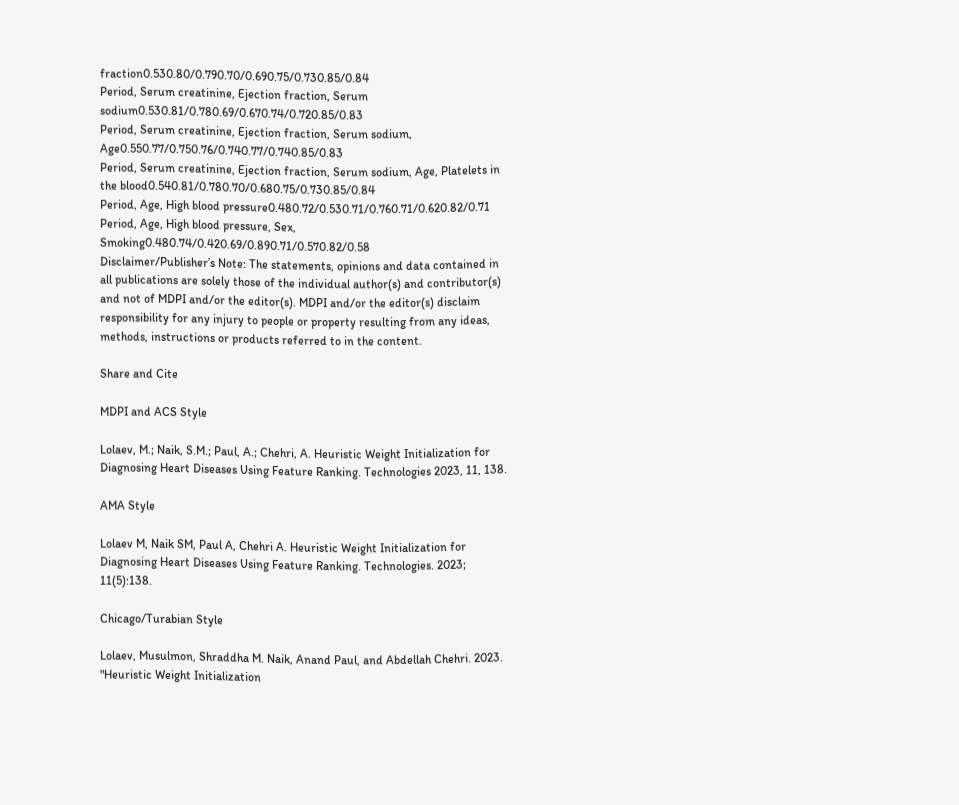fraction0.530.80/0.790.70/0.690.75/0.730.85/0.84
Period, Serum creatinine, Ejection fraction, Serum sodium0.530.81/0.780.69/0.670.74/0.720.85/0.83
Period, Serum creatinine, Ejection fraction, Serum sodium, Age0.550.77/0.750.76/0.740.77/0.740.85/0.83
Period, Serum creatinine, Ejection fraction, Serum sodium, Age, Platelets in the blood0.540.81/0.780.70/0.680.75/0.730.85/0.84
Period, Age, High blood pressure0.480.72/0.530.71/0.760.71/0.620.82/0.71
Period, Age, High blood pressure, Sex, Smoking0.480.74/0.420.69/0.890.71/0.570.82/0.58
Disclaimer/Publisher’s Note: The statements, opinions and data contained in all publications are solely those of the individual author(s) and contributor(s) and not of MDPI and/or the editor(s). MDPI and/or the editor(s) disclaim responsibility for any injury to people or property resulting from any ideas, methods, instructions or products referred to in the content.

Share and Cite

MDPI and ACS Style

Lolaev, M.; Naik, S.M.; Paul, A.; Chehri, A. Heuristic Weight Initialization for Diagnosing Heart Diseases Using Feature Ranking. Technologies 2023, 11, 138.

AMA Style

Lolaev M, Naik SM, Paul A, Chehri A. Heuristic Weight Initialization for Diagnosing Heart Diseases Using Feature Ranking. Technologies. 2023; 11(5):138.

Chicago/Turabian Style

Lolaev, Musulmon, Shraddha M. Naik, Anand Paul, and Abdellah Chehri. 2023. "Heuristic Weight Initialization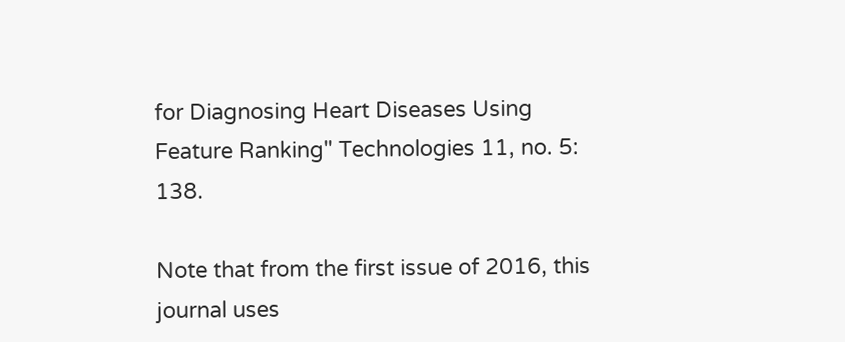for Diagnosing Heart Diseases Using Feature Ranking" Technologies 11, no. 5: 138.

Note that from the first issue of 2016, this journal uses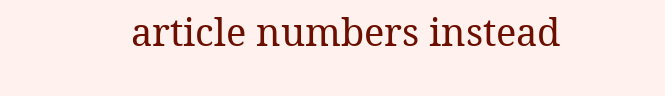article numbers instead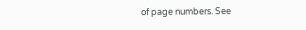of page numbers. See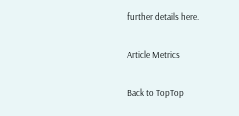further details here.

Article Metrics

Back to TopTop